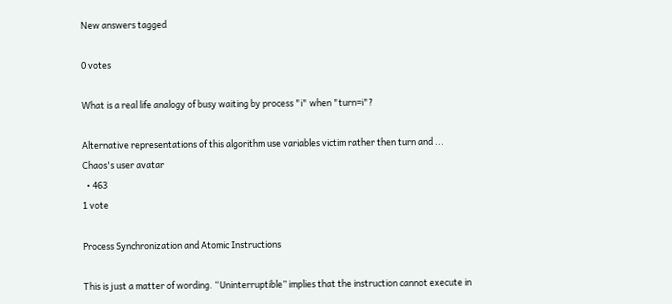New answers tagged

0 votes

What is a real life analogy of busy waiting by process "i" when "turn=i"?

Alternative representations of this algorithm use variables victim rather then turn and ...
Chaos's user avatar
  • 463
1 vote

Process Synchronization and Atomic Instructions

This is just a matter of wording. “Uninterruptible” implies that the instruction cannot execute in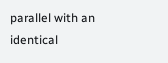parallel with an identical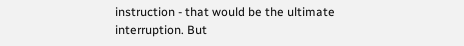instruction - that would be the ultimate interruption. But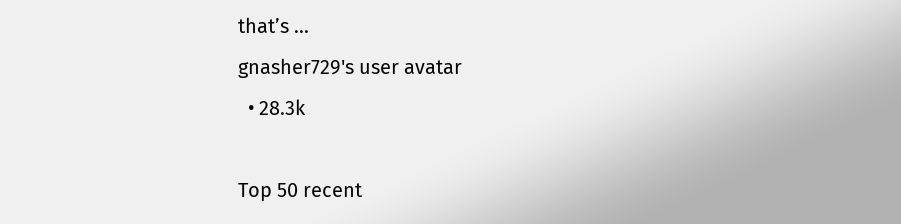that’s ...
gnasher729's user avatar
  • 28.3k

Top 50 recent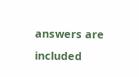answers are included